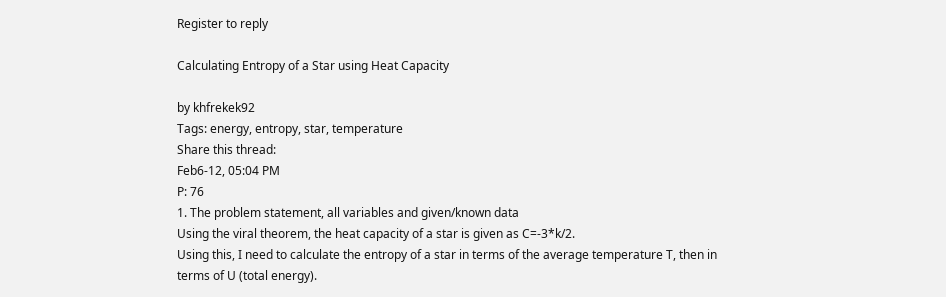Register to reply

Calculating Entropy of a Star using Heat Capacity

by khfrekek92
Tags: energy, entropy, star, temperature
Share this thread:
Feb6-12, 05:04 PM
P: 76
1. The problem statement, all variables and given/known data
Using the viral theorem, the heat capacity of a star is given as C=-3*k/2.
Using this, I need to calculate the entropy of a star in terms of the average temperature T, then in terms of U (total energy).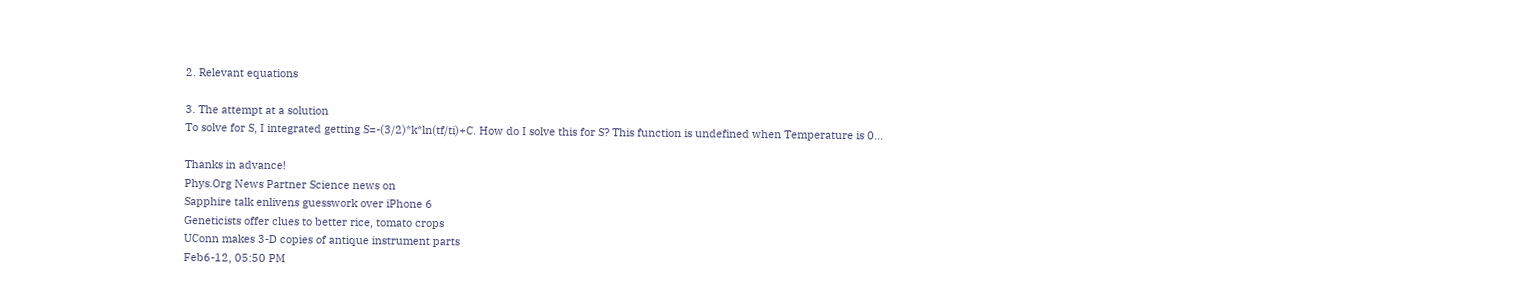2. Relevant equations

3. The attempt at a solution
To solve for S, I integrated getting S=-(3/2)*k*ln(tf/ti)+C. How do I solve this for S? This function is undefined when Temperature is 0...

Thanks in advance!
Phys.Org News Partner Science news on
Sapphire talk enlivens guesswork over iPhone 6
Geneticists offer clues to better rice, tomato crops
UConn makes 3-D copies of antique instrument parts
Feb6-12, 05:50 PM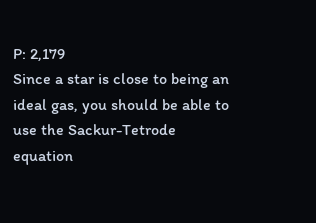P: 2,179
Since a star is close to being an ideal gas, you should be able to use the Sackur-Tetrode equation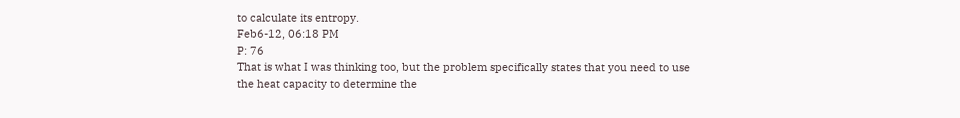to calculate its entropy.
Feb6-12, 06:18 PM
P: 76
That is what I was thinking too, but the problem specifically states that you need to use the heat capacity to determine the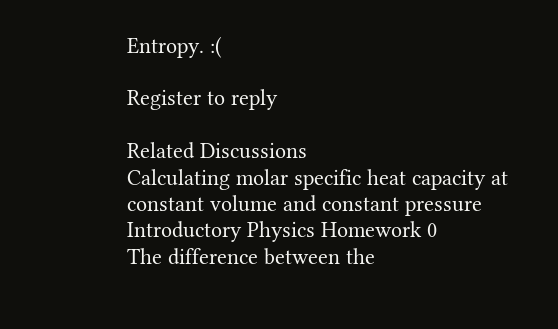Entropy. :(

Register to reply

Related Discussions
Calculating molar specific heat capacity at constant volume and constant pressure Introductory Physics Homework 0
The difference between the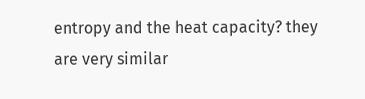entropy and the heat capacity? they are very similar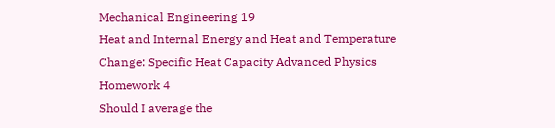Mechanical Engineering 19
Heat and Internal Energy and Heat and Temperature Change: Specific Heat Capacity Advanced Physics Homework 4
Should I average the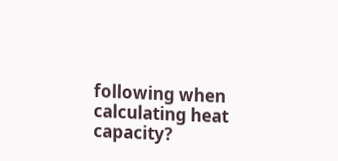following when calculating heat capacity?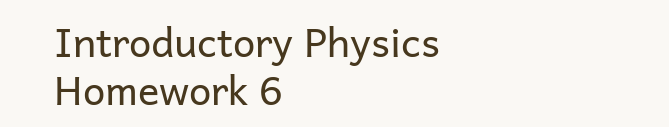Introductory Physics Homework 6